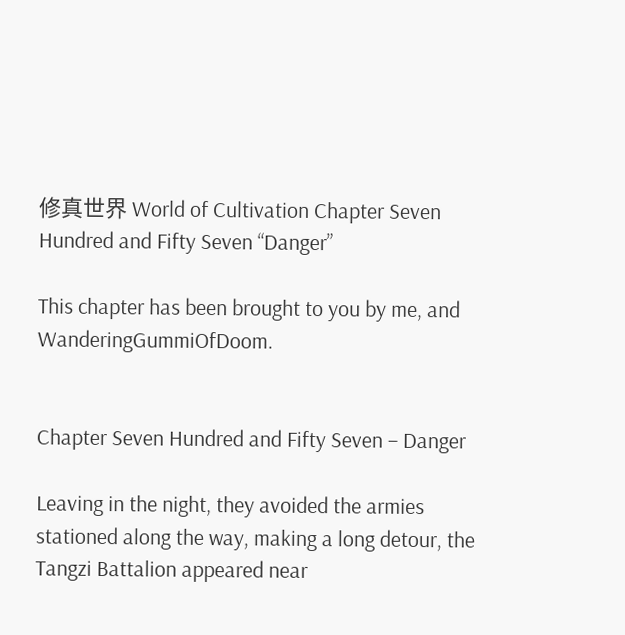修真世界 World of Cultivation Chapter Seven Hundred and Fifty Seven “Danger”

This chapter has been brought to you by me, and WanderingGummiOfDoom.


Chapter Seven Hundred and Fifty Seven – Danger

Leaving in the night, they avoided the armies stationed along the way, making a long detour, the Tangzi Battalion appeared near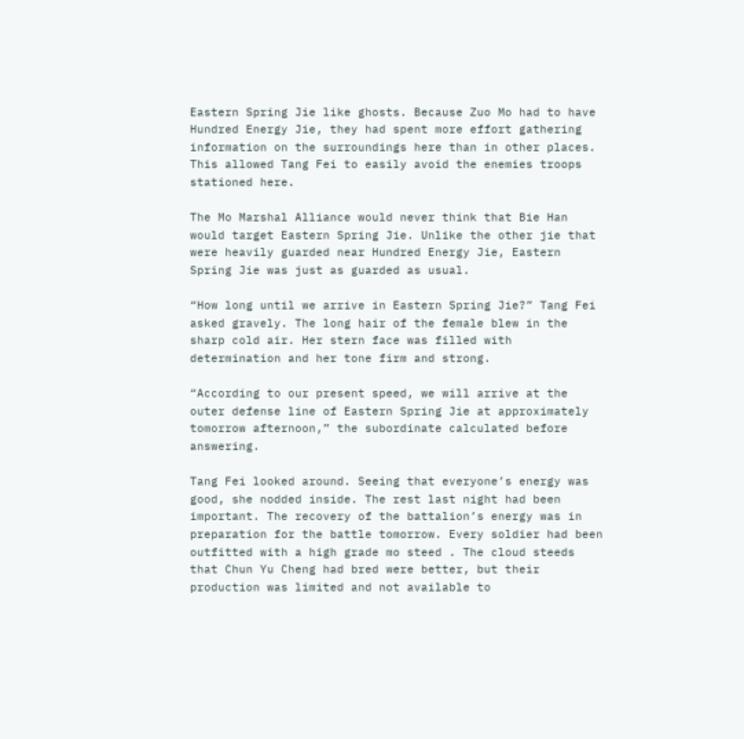Eastern Spring Jie like ghosts. Because Zuo Mo had to have Hundred Energy Jie, they had spent more effort gathering information on the surroundings here than in other places. This allowed Tang Fei to easily avoid the enemies troops stationed here.

The Mo Marshal Alliance would never think that Bie Han would target Eastern Spring Jie. Unlike the other jie that were heavily guarded near Hundred Energy Jie, Eastern Spring Jie was just as guarded as usual.

“How long until we arrive in Eastern Spring Jie?” Tang Fei asked gravely. The long hair of the female blew in the sharp cold air. Her stern face was filled with determination and her tone firm and strong.

“According to our present speed, we will arrive at the outer defense line of Eastern Spring Jie at approximately tomorrow afternoon,” the subordinate calculated before answering.

Tang Fei looked around. Seeing that everyone’s energy was good, she nodded inside. The rest last night had been important. The recovery of the battalion’s energy was in preparation for the battle tomorrow. Every soldier had been outfitted with a high grade mo steed . The cloud steeds that Chun Yu Cheng had bred were better, but their production was limited and not available to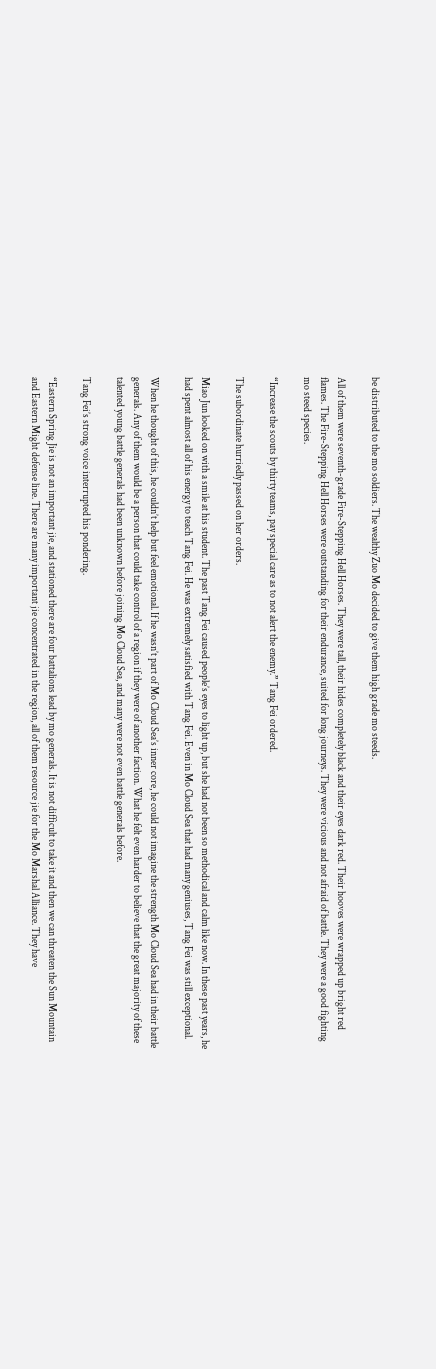be distributed to the mo soldiers. The wealthy Zuo Mo decided to give them high grade mo steeds.

All of them were seventh-grade Fire-Stepping Hell Horses. They were tall, their hides completely black and their eyes dark red. Their hooves were wrapped up bright red flames. The Fire-Stepping Hell Horses were outstanding for their endurance, suited for long journeys. They were vicious and not afraid of battle. They were a good fighting mo steed species.

“Increase the scouts by thirty teams, pay special care as to not alert the enemy.” Tang Fei ordered.

The subordinate hurriedly passed on her orders.

Miao Jun looked on with a smile at his student. The past Tang Fei caused people’s eyes to light up, but she had not been so methodical and calm like now. In these past years, he had spent almost all of his energy to teach Tang Fei. He was extremely satisfied with Tang Fei. Even in Mo Cloud Sea that had many geniuses, Tang Fei was still exceptional.

When he thought of this, he couldn’t help but feel emotional. If he wasn’t part of Mo Cloud Sea’s inner core, he could not imagine the strength Mo Cloud Sea had in their battle generals. Any of them would be a person that could take control of a region if they were of another faction. What he felt even harder to believe that the great majority of these talented young battle generals had been unknown before joining Mo Cloud Sea, and many were not even battle generals before.

Tang Fei’s strong voice interrupted his pondering.

“Eastern Spring Jie is not an important jie, and stationed there are four battalions lead by mo generals. It is not difficult to take it and then we can threaten the Sun Mountain and Eastern Might defense line. There are many important jie concentrated in the region, all of them resource jie for the Mo Marshal Alliance. They have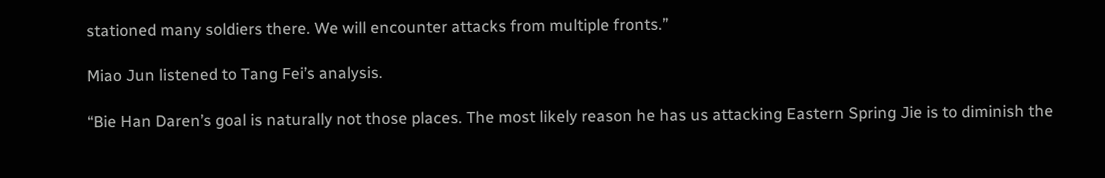stationed many soldiers there. We will encounter attacks from multiple fronts.”

Miao Jun listened to Tang Fei’s analysis.

“Bie Han Daren’s goal is naturally not those places. The most likely reason he has us attacking Eastern Spring Jie is to diminish the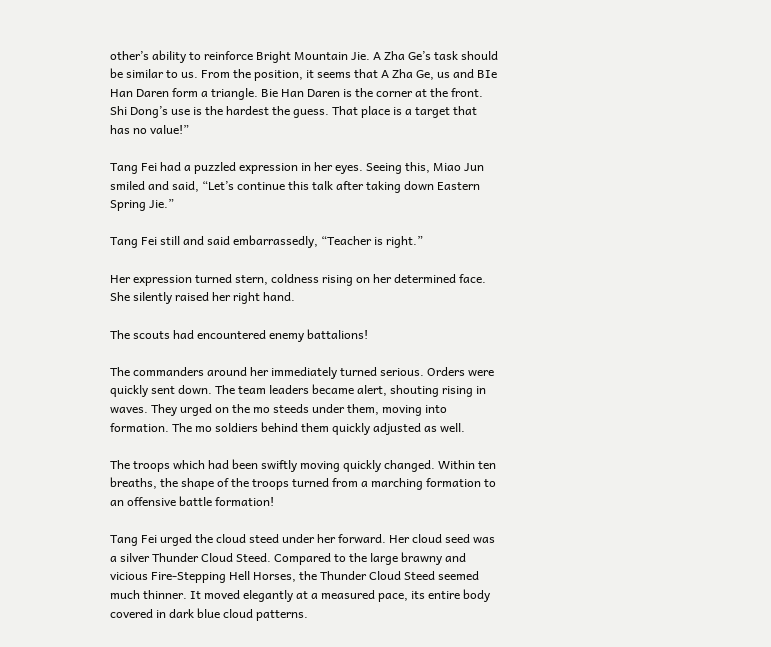other’s ability to reinforce Bright Mountain Jie. A Zha Ge’s task should be similar to us. From the position, it seems that A Zha Ge, us and BIe Han Daren form a triangle. Bie Han Daren is the corner at the front. Shi Dong’s use is the hardest the guess. That place is a target that has no value!”

Tang Fei had a puzzled expression in her eyes. Seeing this, Miao Jun smiled and said, “Let’s continue this talk after taking down Eastern Spring Jie.”

Tang Fei still and said embarrassedly, “Teacher is right.”

Her expression turned stern, coldness rising on her determined face. She silently raised her right hand.

The scouts had encountered enemy battalions!

The commanders around her immediately turned serious. Orders were quickly sent down. The team leaders became alert, shouting rising in waves. They urged on the mo steeds under them, moving into formation. The mo soldiers behind them quickly adjusted as well.

The troops which had been swiftly moving quickly changed. Within ten breaths, the shape of the troops turned from a marching formation to an offensive battle formation!

Tang Fei urged the cloud steed under her forward. Her cloud seed was a silver Thunder Cloud Steed. Compared to the large brawny and vicious Fire-Stepping Hell Horses, the Thunder Cloud Steed seemed much thinner. It moved elegantly at a measured pace, its entire body covered in dark blue cloud patterns.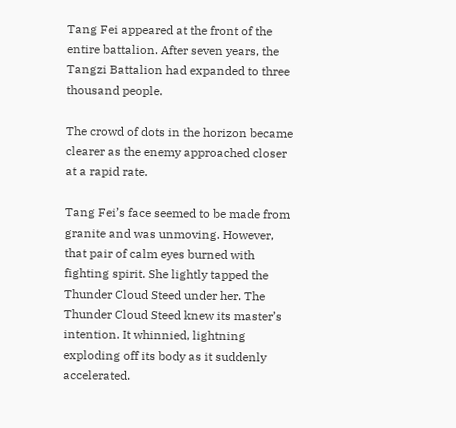Tang Fei appeared at the front of the entire battalion. After seven years, the Tangzi Battalion had expanded to three thousand people.

The crowd of dots in the horizon became clearer as the enemy approached closer at a rapid rate.

Tang Fei’s face seemed to be made from granite and was unmoving. However, that pair of calm eyes burned with fighting spirit. She lightly tapped the Thunder Cloud Steed under her. The Thunder Cloud Steed knew its master’s intention. It whinnied, lightning exploding off its body as it suddenly accelerated.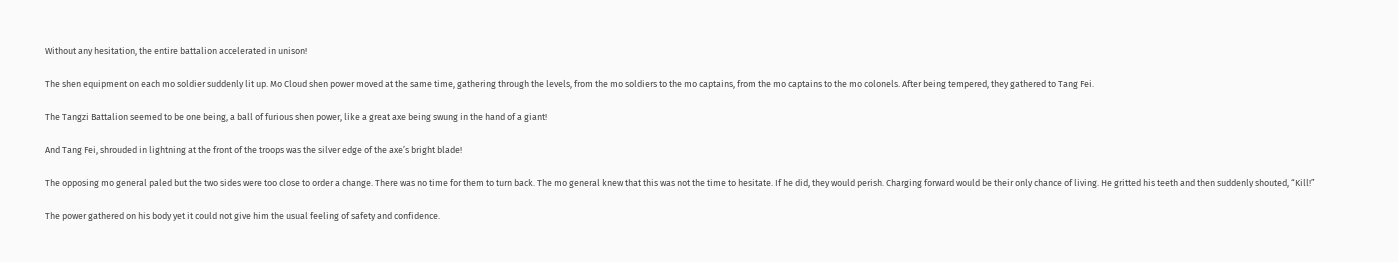Without any hesitation, the entire battalion accelerated in unison!

The shen equipment on each mo soldier suddenly lit up. Mo Cloud shen power moved at the same time, gathering through the levels, from the mo soldiers to the mo captains, from the mo captains to the mo colonels. After being tempered, they gathered to Tang Fei.

The Tangzi Battalion seemed to be one being, a ball of furious shen power, like a great axe being swung in the hand of a giant!

And Tang Fei, shrouded in lightning at the front of the troops was the silver edge of the axe’s bright blade!

The opposing mo general paled but the two sides were too close to order a change. There was no time for them to turn back. The mo general knew that this was not the time to hesitate. If he did, they would perish. Charging forward would be their only chance of living. He gritted his teeth and then suddenly shouted, “Kill!”

The power gathered on his body yet it could not give him the usual feeling of safety and confidence.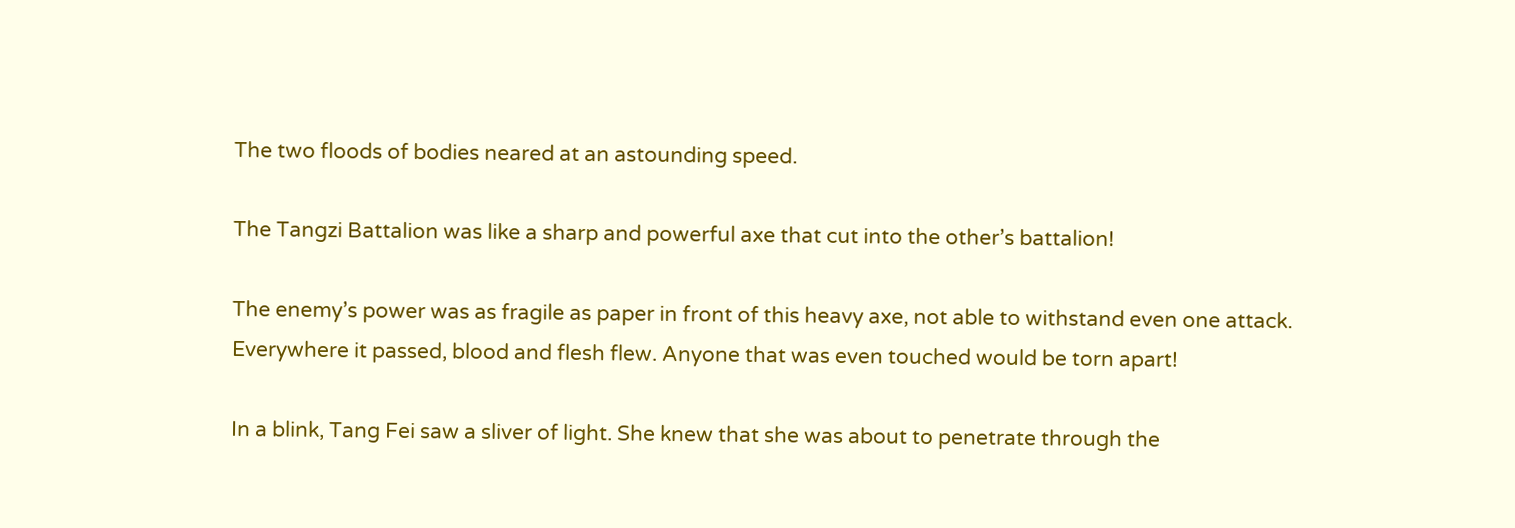The two floods of bodies neared at an astounding speed.

The Tangzi Battalion was like a sharp and powerful axe that cut into the other’s battalion!

The enemy’s power was as fragile as paper in front of this heavy axe, not able to withstand even one attack. Everywhere it passed, blood and flesh flew. Anyone that was even touched would be torn apart!

In a blink, Tang Fei saw a sliver of light. She knew that she was about to penetrate through the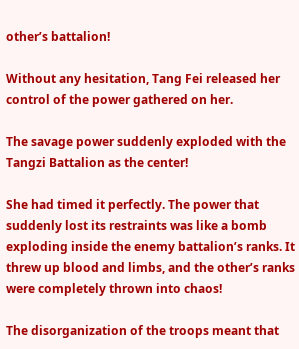other’s battalion!

Without any hesitation, Tang Fei released her control of the power gathered on her.

The savage power suddenly exploded with the Tangzi Battalion as the center!

She had timed it perfectly. The power that suddenly lost its restraints was like a bomb exploding inside the enemy battalion’s ranks. It threw up blood and limbs, and the other’s ranks were completely thrown into chaos!

The disorganization of the troops meant that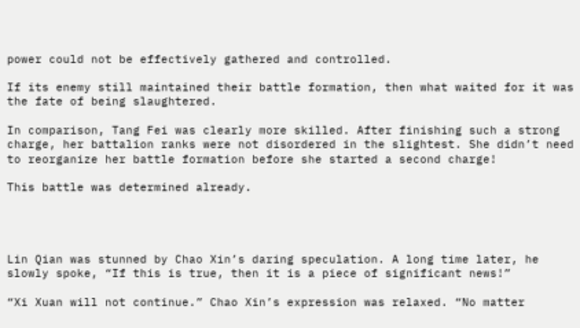power could not be effectively gathered and controlled.

If its enemy still maintained their battle formation, then what waited for it was the fate of being slaughtered.

In comparison, Tang Fei was clearly more skilled. After finishing such a strong charge, her battalion ranks were not disordered in the slightest. She didn’t need to reorganize her battle formation before she started a second charge!

This battle was determined already.




Lin Qian was stunned by Chao Xin’s daring speculation. A long time later, he slowly spoke, “If this is true, then it is a piece of significant news!”

“Xi Xuan will not continue.” Chao Xin’s expression was relaxed. “No matter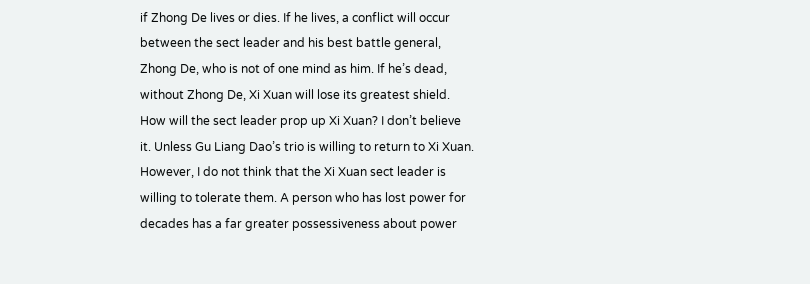if Zhong De lives or dies. If he lives, a conflict will occur between the sect leader and his best battle general, Zhong De, who is not of one mind as him. If he’s dead, without Zhong De, Xi Xuan will lose its greatest shield. How will the sect leader prop up Xi Xuan? I don’t believe it. Unless Gu Liang Dao’s trio is willing to return to Xi Xuan. However, I do not think that the Xi Xuan sect leader is willing to tolerate them. A person who has lost power for decades has a far greater possessiveness about power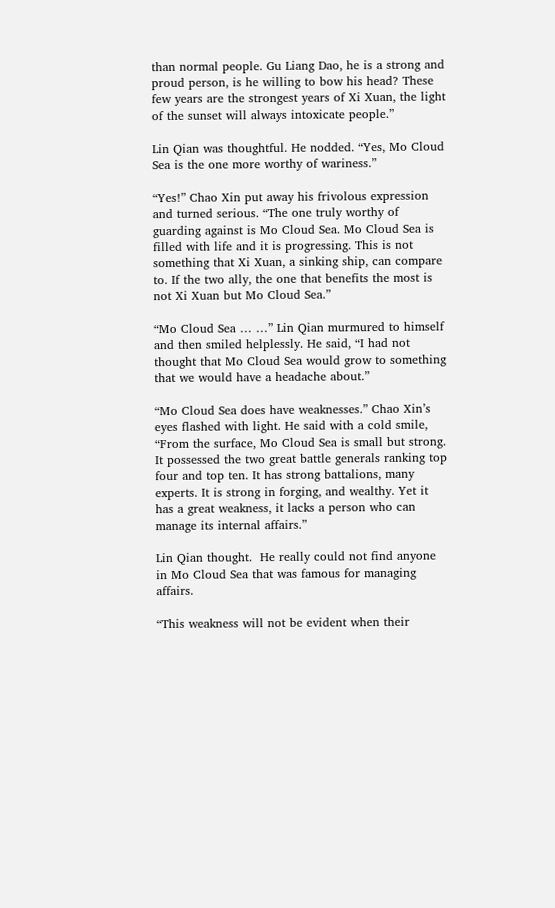than normal people. Gu Liang Dao, he is a strong and proud person, is he willing to bow his head? These few years are the strongest years of Xi Xuan, the light of the sunset will always intoxicate people.”

Lin Qian was thoughtful. He nodded. “Yes, Mo Cloud Sea is the one more worthy of wariness.”

“Yes!” Chao Xin put away his frivolous expression and turned serious. “The one truly worthy of guarding against is Mo Cloud Sea. Mo Cloud Sea is filled with life and it is progressing. This is not something that Xi Xuan, a sinking ship, can compare to. If the two ally, the one that benefits the most is not Xi Xuan but Mo Cloud Sea.”

“Mo Cloud Sea … …” Lin Qian murmured to himself and then smiled helplessly. He said, “I had not thought that Mo Cloud Sea would grow to something that we would have a headache about.”

“Mo Cloud Sea does have weaknesses.” Chao Xin’s eyes flashed with light. He said with a cold smile, “From the surface, Mo Cloud Sea is small but strong. It possessed the two great battle generals ranking top four and top ten. It has strong battalions, many experts. It is strong in forging, and wealthy. Yet it has a great weakness, it lacks a person who can manage its internal affairs.”

Lin Qian thought.  He really could not find anyone in Mo Cloud Sea that was famous for managing affairs.

“This weakness will not be evident when their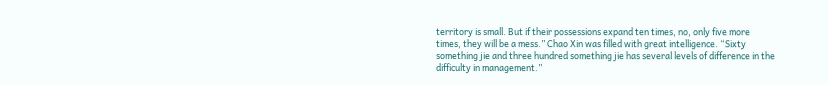territory is small. But if their possessions expand ten times, no, only five more times, they will be a mess.” Chao Xin was filled with great intelligence. “Sixty something jie and three hundred something jie has several levels of difference in the difficulty in management.”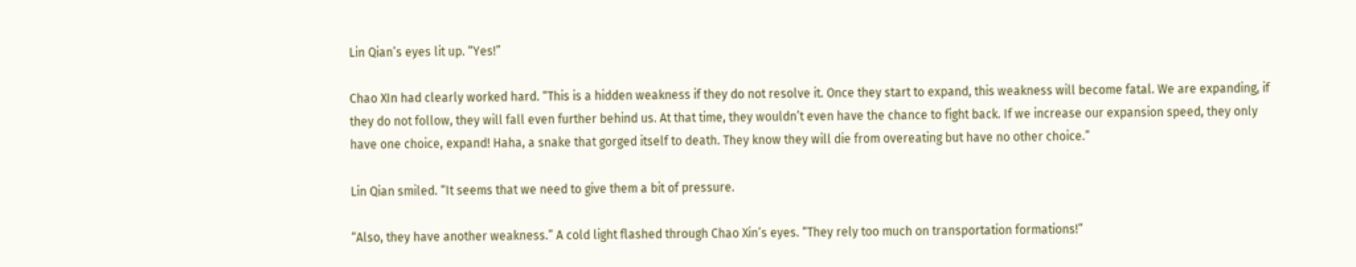Lin Qian’s eyes lit up. “Yes!”

Chao XIn had clearly worked hard. “This is a hidden weakness if they do not resolve it. Once they start to expand, this weakness will become fatal. We are expanding, if they do not follow, they will fall even further behind us. At that time, they wouldn’t even have the chance to fight back. If we increase our expansion speed, they only have one choice, expand! Haha, a snake that gorged itself to death. They know they will die from overeating but have no other choice.”

Lin Qian smiled. “It seems that we need to give them a bit of pressure.

“Also, they have another weakness.” A cold light flashed through Chao Xin’s eyes. “They rely too much on transportation formations!”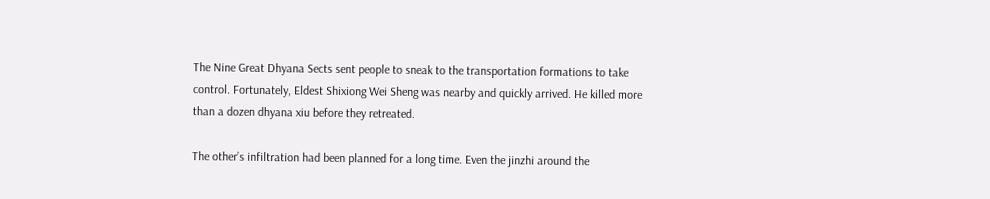The Nine Great Dhyana Sects sent people to sneak to the transportation formations to take control. Fortunately, Eldest Shixiong Wei Sheng was nearby and quickly arrived. He killed more than a dozen dhyana xiu before they retreated.

The other’s infiltration had been planned for a long time. Even the jinzhi around the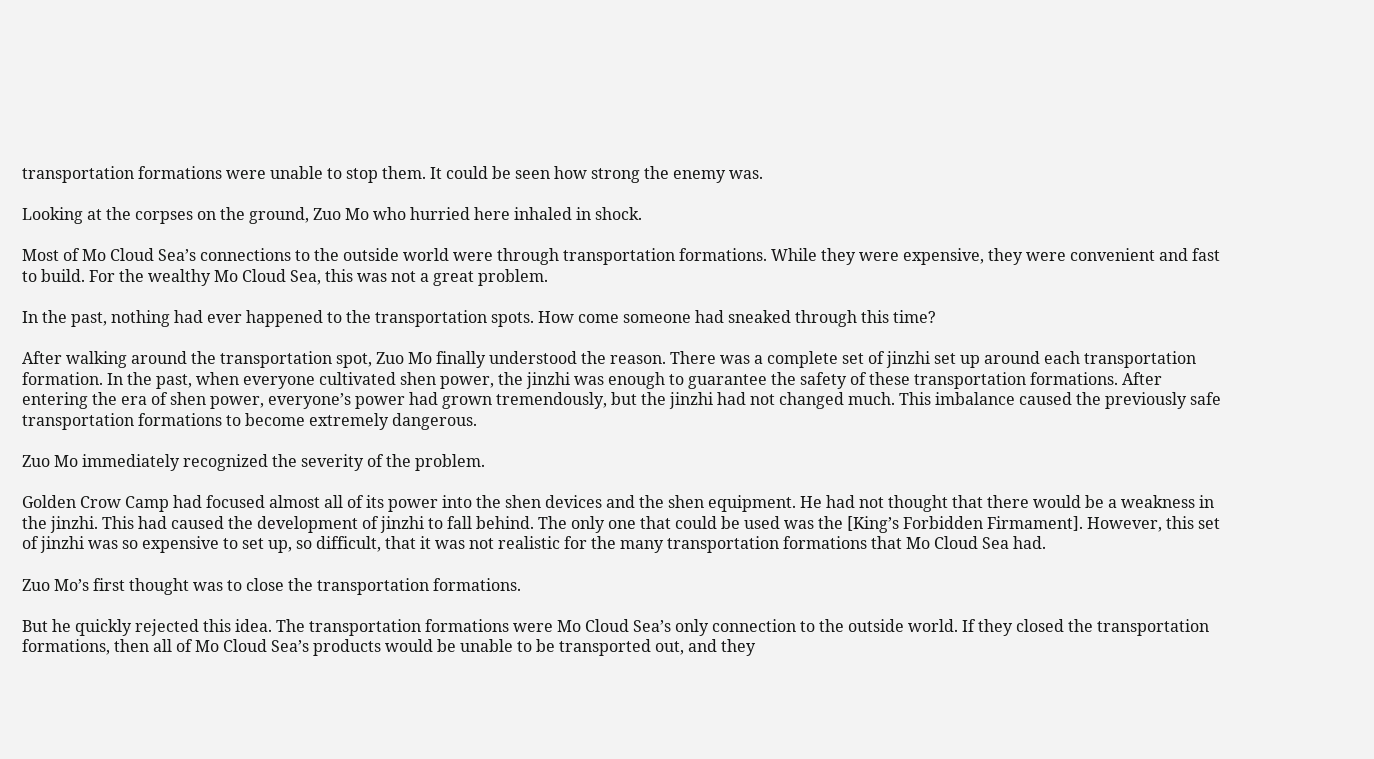transportation formations were unable to stop them. It could be seen how strong the enemy was.

Looking at the corpses on the ground, Zuo Mo who hurried here inhaled in shock.

Most of Mo Cloud Sea’s connections to the outside world were through transportation formations. While they were expensive, they were convenient and fast to build. For the wealthy Mo Cloud Sea, this was not a great problem.

In the past, nothing had ever happened to the transportation spots. How come someone had sneaked through this time?

After walking around the transportation spot, Zuo Mo finally understood the reason. There was a complete set of jinzhi set up around each transportation formation. In the past, when everyone cultivated shen power, the jinzhi was enough to guarantee the safety of these transportation formations. After entering the era of shen power, everyone’s power had grown tremendously, but the jinzhi had not changed much. This imbalance caused the previously safe transportation formations to become extremely dangerous.

Zuo Mo immediately recognized the severity of the problem.

Golden Crow Camp had focused almost all of its power into the shen devices and the shen equipment. He had not thought that there would be a weakness in the jinzhi. This had caused the development of jinzhi to fall behind. The only one that could be used was the [King’s Forbidden Firmament]. However, this set of jinzhi was so expensive to set up, so difficult, that it was not realistic for the many transportation formations that Mo Cloud Sea had.

Zuo Mo’s first thought was to close the transportation formations.

But he quickly rejected this idea. The transportation formations were Mo Cloud Sea’s only connection to the outside world. If they closed the transportation formations, then all of Mo Cloud Sea’s products would be unable to be transported out, and they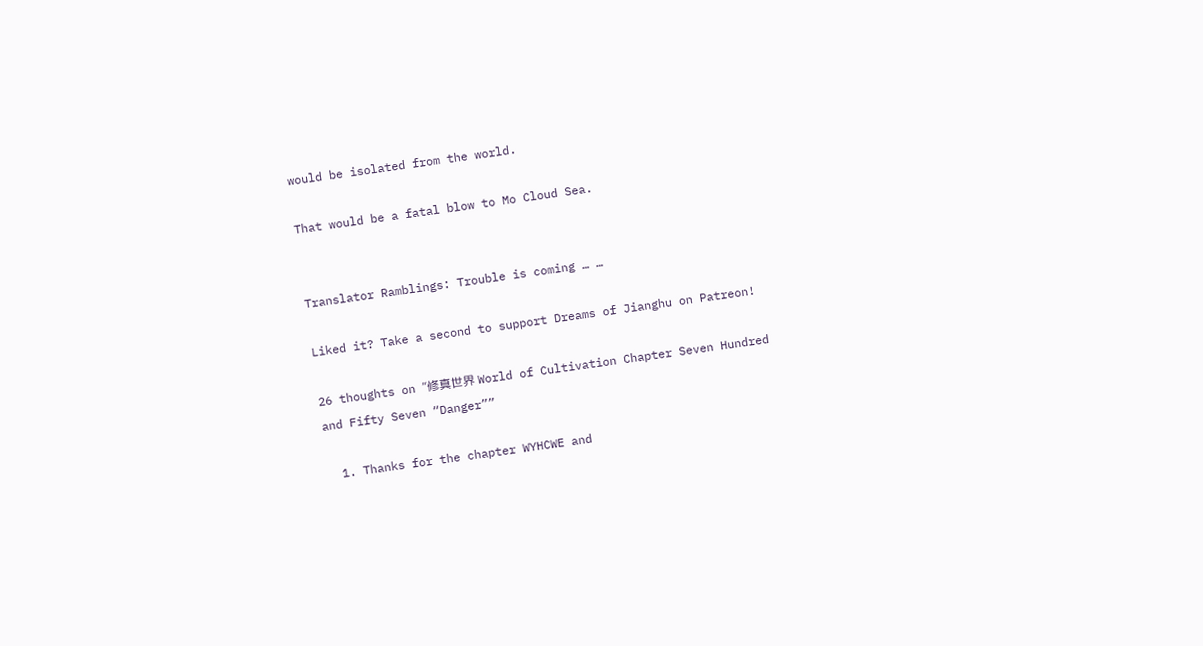would be isolated from the world.

That would be a fatal blow to Mo Cloud Sea.


Translator Ramblings: Trouble is coming … …

Liked it? Take a second to support Dreams of Jianghu on Patreon!

26 thoughts on “修真世界 World of Cultivation Chapter Seven Hundred and Fifty Seven “Danger””

  1. Thanks for the chapter WYHCWE and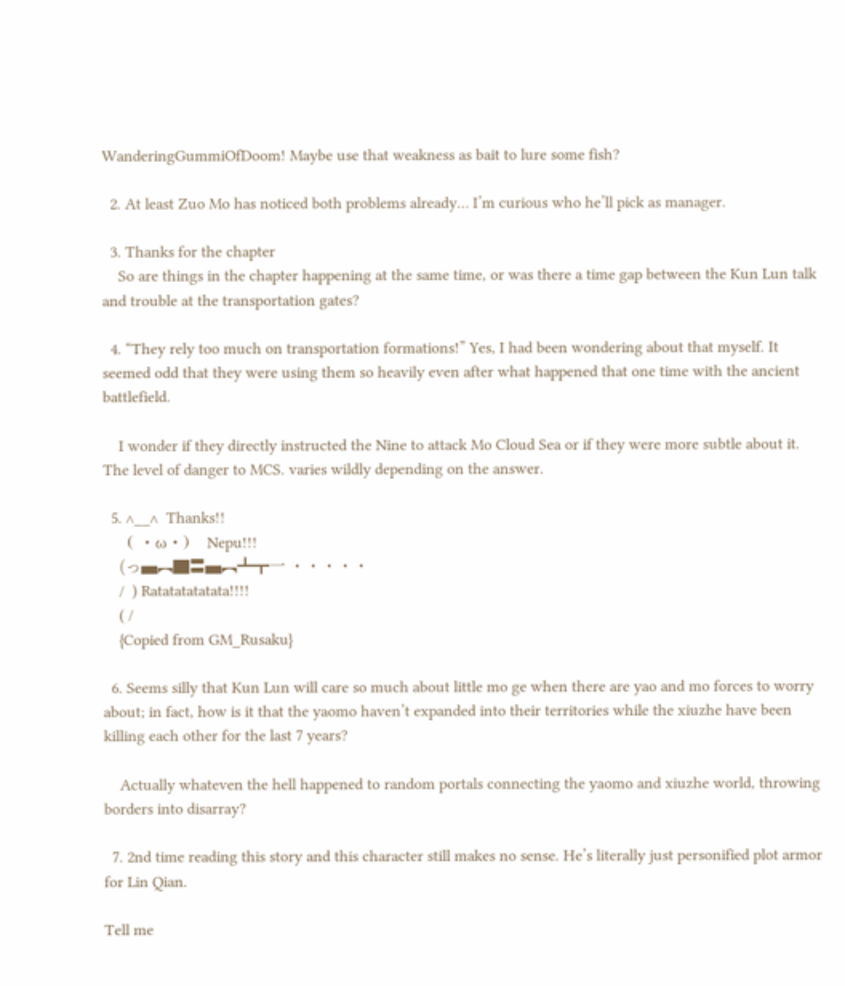WanderingGummiOfDoom! Maybe use that weakness as bait to lure some fish?

  2. At least Zuo Mo has noticed both problems already… I’m curious who he’ll pick as manager.

  3. Thanks for the chapter
    So are things in the chapter happening at the same time, or was there a time gap between the Kun Lun talk and trouble at the transportation gates?

  4. “They rely too much on transportation formations!” Yes, I had been wondering about that myself. It seemed odd that they were using them so heavily even after what happened that one time with the ancient battlefield.

    I wonder if they directly instructed the Nine to attack Mo Cloud Sea or if they were more subtle about it. The level of danger to MCS. varies wildly depending on the answer.

  5. ∧__∧  Thanks!!
    ( ・ω・)   Nepu!!!
    (っ▄︻▇〓▄︻┻┳一 ・・・・・
    /  ) Ratatatatatata!!!!
    ( /
    {Copied from GM_Rusaku}

  6. Seems silly that Kun Lun will care so much about little mo ge when there are yao and mo forces to worry about; in fact, how is it that the yaomo haven’t expanded into their territories while the xiuzhe have been killing each other for the last 7 years?

    Actually whateven the hell happened to random portals connecting the yaomo and xiuzhe world, throwing borders into disarray?

  7. 2nd time reading this story and this character still makes no sense. He’s literally just personified plot armor for Lin Qian.

Tell me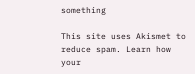something

This site uses Akismet to reduce spam. Learn how your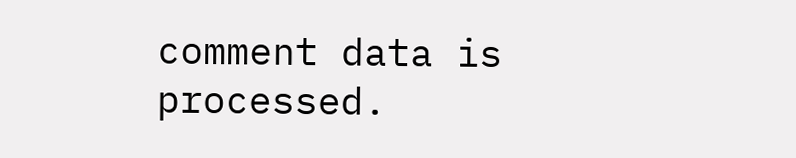comment data is processed.